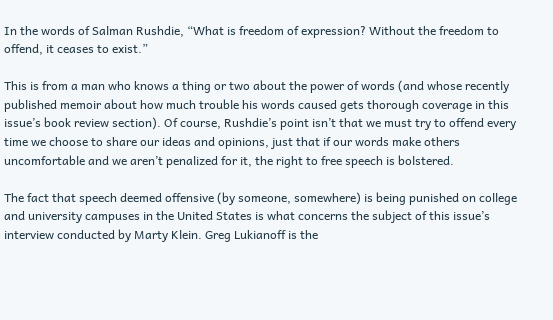In the words of Salman Rushdie, “What is freedom of expression? Without the freedom to offend, it ceases to exist.”

This is from a man who knows a thing or two about the power of words (and whose recently published memoir about how much trouble his words caused gets thorough coverage in this issue’s book review section). Of course, Rushdie’s point isn’t that we must try to offend every time we choose to share our ideas and opinions, just that if our words make others uncomfortable and we aren’t penalized for it, the right to free speech is bolstered.

The fact that speech deemed offensive (by someone, somewhere) is being punished on college and university campuses in the United States is what concerns the subject of this issue’s interview conducted by Marty Klein. Greg Lukianoff is the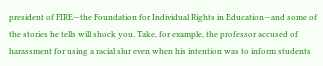president of FIRE—the Foundation for Individual Rights in Education—and some of the stories he tells will shock you. Take, for example, the professor accused of harassment for using a racial slur even when his intention was to inform students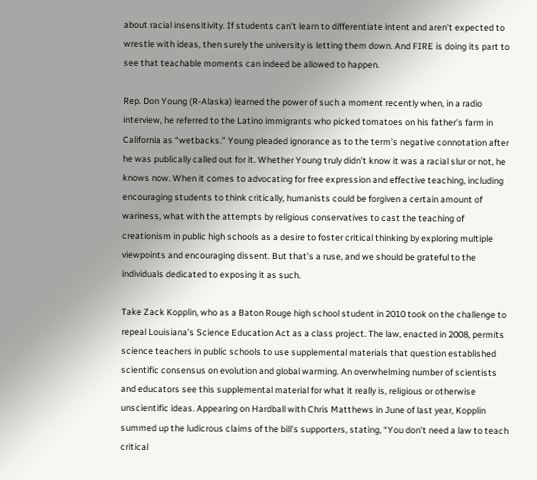about racial insensitivity. If students can’t learn to differentiate intent and aren’t expected to wrestle with ideas, then surely the university is letting them down. And FIRE is doing its part to see that teachable moments can indeed be allowed to happen.

Rep. Don Young (R-Alaska) learned the power of such a moment recently when, in a radio interview, he referred to the Latino immigrants who picked tomatoes on his father’s farm in California as “wetbacks.” Young pleaded ignorance as to the term’s negative connotation after he was publically called out for it. Whether Young truly didn’t know it was a racial slur or not, he knows now. When it comes to advocating for free expression and effective teaching, including encouraging students to think critically, humanists could be forgiven a certain amount of wariness, what with the attempts by religious conservatives to cast the teaching of creationism in public high schools as a desire to foster critical thinking by exploring multiple viewpoints and encouraging dissent. But that’s a ruse, and we should be grateful to the individuals dedicated to exposing it as such.

Take Zack Kopplin, who as a Baton Rouge high school student in 2010 took on the challenge to repeal Louisiana’s Science Education Act as a class project. The law, enacted in 2008, permits science teachers in public schools to use supplemental materials that question established scientific consensus on evolution and global warming. An overwhelming number of scientists and educators see this supplemental material for what it really is, religious or otherwise unscientific ideas. Appearing on Hardball with Chris Matthews in June of last year, Kopplin summed up the ludicrous claims of the bill’s supporters, stating, “You don’t need a law to teach critical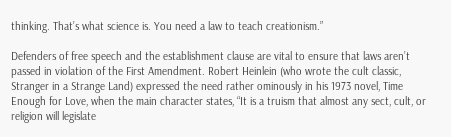thinking. That’s what science is. You need a law to teach creationism.”

Defenders of free speech and the establishment clause are vital to ensure that laws aren’t passed in violation of the First Amendment. Robert Heinlein (who wrote the cult classic, Stranger in a Strange Land) expressed the need rather ominously in his 1973 novel, Time Enough for Love, when the main character states, “It is a truism that almost any sect, cult, or religion will legislate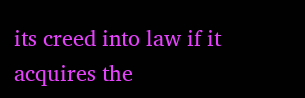its creed into law if it acquires the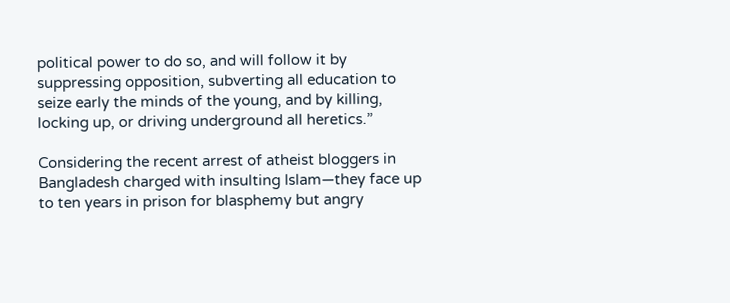political power to do so, and will follow it by suppressing opposition, subverting all education to seize early the minds of the young, and by killing, locking up, or driving underground all heretics.”

Considering the recent arrest of atheist bloggers in Bangladesh charged with insulting Islam—they face up to ten years in prison for blasphemy but angry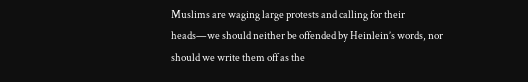Muslims are waging large protests and calling for their heads—we should neither be offended by Heinlein’s words, nor should we write them off as the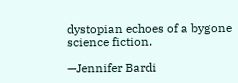dystopian echoes of a bygone science fiction.

—Jennifer Bardi